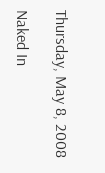Thursday, May 8, 2008

Naked In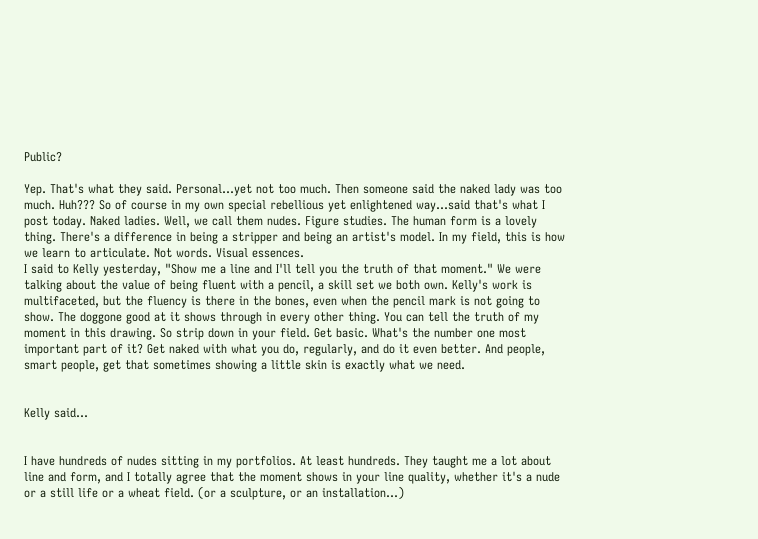Public?

Yep. That's what they said. Personal...yet not too much. Then someone said the naked lady was too much. Huh??? So of course in my own special rebellious yet enlightened way...said that's what I post today. Naked ladies. Well, we call them nudes. Figure studies. The human form is a lovely thing. There's a difference in being a stripper and being an artist's model. In my field, this is how we learn to articulate. Not words. Visual essences.
I said to Kelly yesterday, "Show me a line and I'll tell you the truth of that moment." We were talking about the value of being fluent with a pencil, a skill set we both own. Kelly's work is multifaceted, but the fluency is there in the bones, even when the pencil mark is not going to show. The doggone good at it shows through in every other thing. You can tell the truth of my moment in this drawing. So strip down in your field. Get basic. What's the number one most important part of it? Get naked with what you do, regularly, and do it even better. And people, smart people, get that sometimes showing a little skin is exactly what we need.


Kelly said...


I have hundreds of nudes sitting in my portfolios. At least hundreds. They taught me a lot about line and form, and I totally agree that the moment shows in your line quality, whether it's a nude or a still life or a wheat field. (or a sculpture, or an installation...)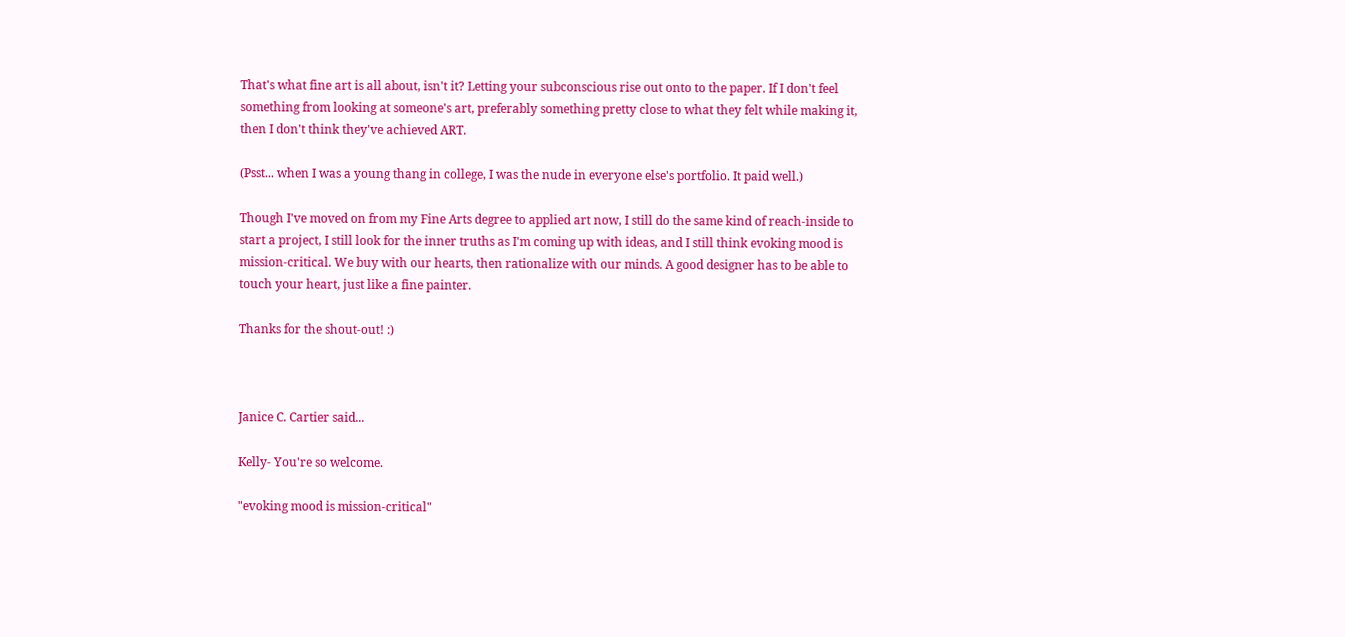That's what fine art is all about, isn't it? Letting your subconscious rise out onto to the paper. If I don't feel something from looking at someone's art, preferably something pretty close to what they felt while making it, then I don't think they've achieved ART.

(Psst... when I was a young thang in college, I was the nude in everyone else's portfolio. It paid well.)

Though I've moved on from my Fine Arts degree to applied art now, I still do the same kind of reach-inside to start a project, I still look for the inner truths as I'm coming up with ideas, and I still think evoking mood is mission-critical. We buy with our hearts, then rationalize with our minds. A good designer has to be able to touch your heart, just like a fine painter.

Thanks for the shout-out! :)



Janice C. Cartier said...

Kelly- You're so welcome.

"evoking mood is mission-critical"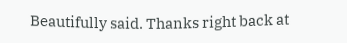Beautifully said. Thanks right back at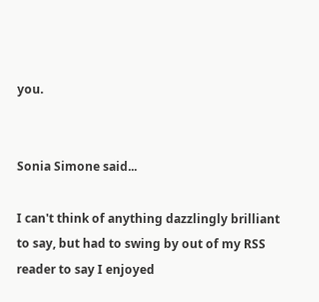you.


Sonia Simone said...

I can't think of anything dazzlingly brilliant to say, but had to swing by out of my RSS reader to say I enjoyed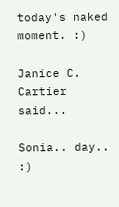today's naked moment. :)

Janice C. Cartier said...

Sonia.. day.. :)